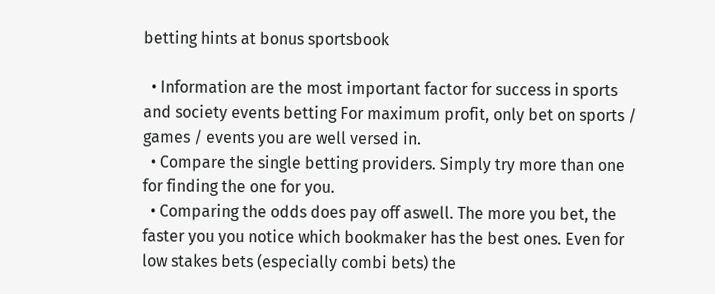betting hints at bonus sportsbook

  • Information are the most important factor for success in sports and society events betting For maximum profit, only bet on sports / games / events you are well versed in.
  • Compare the single betting providers. Simply try more than one for finding the one for you.
  • Comparing the odds does pay off aswell. The more you bet, the faster you you notice which bookmaker has the best ones. Even for low stakes bets (especially combi bets) the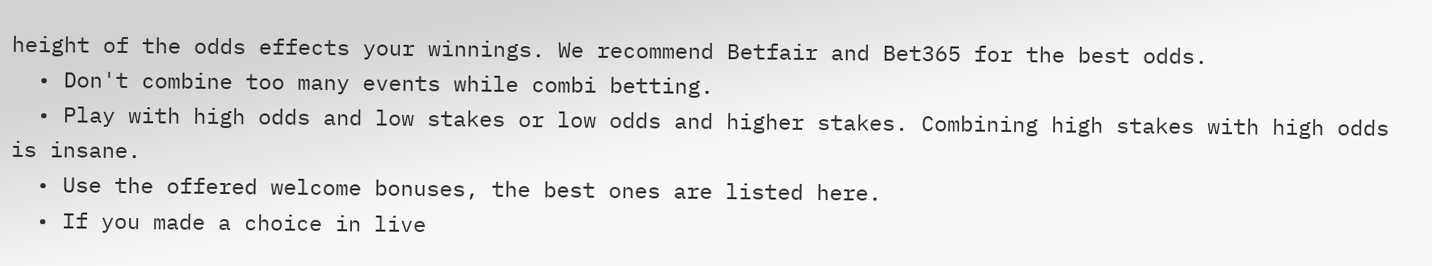height of the odds effects your winnings. We recommend Betfair and Bet365 for the best odds.
  • Don't combine too many events while combi betting.
  • Play with high odds and low stakes or low odds and higher stakes. Combining high stakes with high odds is insane.
  • Use the offered welcome bonuses, the best ones are listed here.
  • If you made a choice in live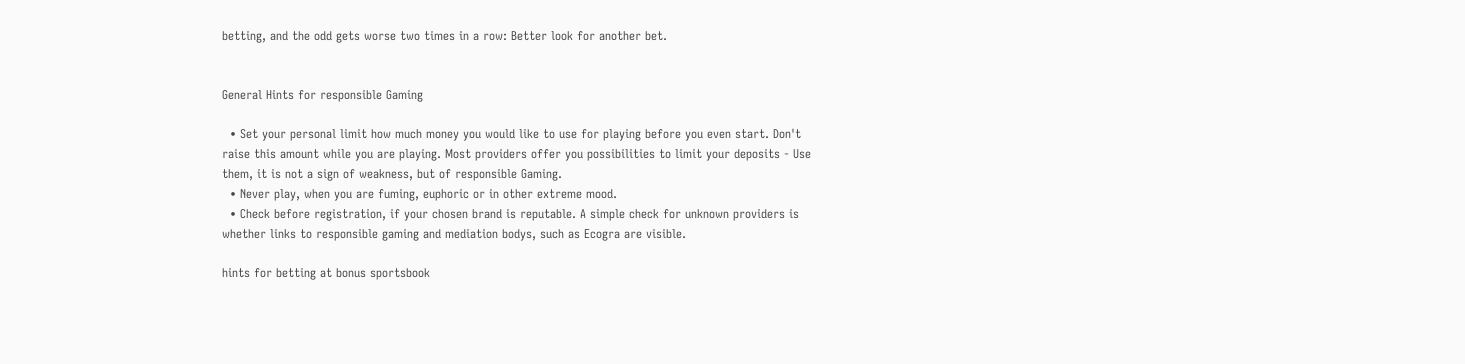betting, and the odd gets worse two times in a row: Better look for another bet.


General Hints for responsible Gaming

  • Set your personal limit how much money you would like to use for playing before you even start. Don't raise this amount while you are playing. Most providers offer you possibilities to limit your deposits - Use them, it is not a sign of weakness, but of responsible Gaming.
  • Never play, when you are fuming, euphoric or in other extreme mood.
  • Check before registration, if your chosen brand is reputable. A simple check for unknown providers is whether links to responsible gaming and mediation bodys, such as Ecogra are visible.

hints for betting at bonus sportsbook